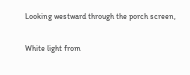Looking westward through the porch screen,

White light from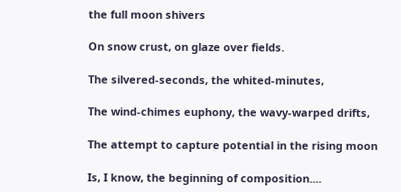the full moon shivers

On snow crust, on glaze over fields.

The silvered-seconds, the whited-minutes,

The wind-chimes euphony, the wavy-warped drifts,

The attempt to capture potential in the rising moon

Is, I know, the beginning of composition....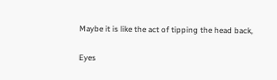Maybe it is like the act of tipping the head back,

Eyes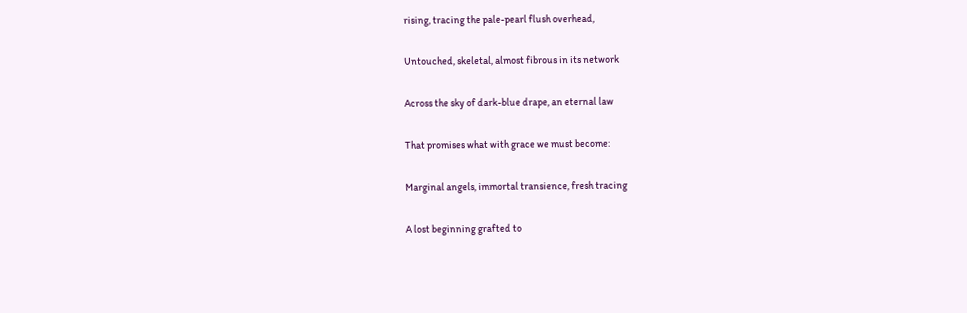rising, tracing the pale-pearl flush overhead,

Untouched, skeletal, almost fibrous in its network

Across the sky of dark-blue drape, an eternal law

That promises what with grace we must become:

Marginal angels, immortal transience, fresh tracing

A lost beginning grafted to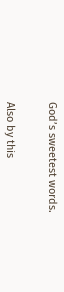God’s sweetest words.


Also by this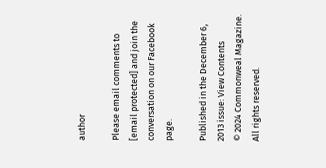author

Please email comments to [email protected] and join the conversation on our Facebook page.

Published in the December 6, 2013 issue: View Contents
© 2024 Commonweal Magazine. All rights reserved.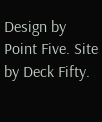Design by Point Five. Site by Deck Fifty.